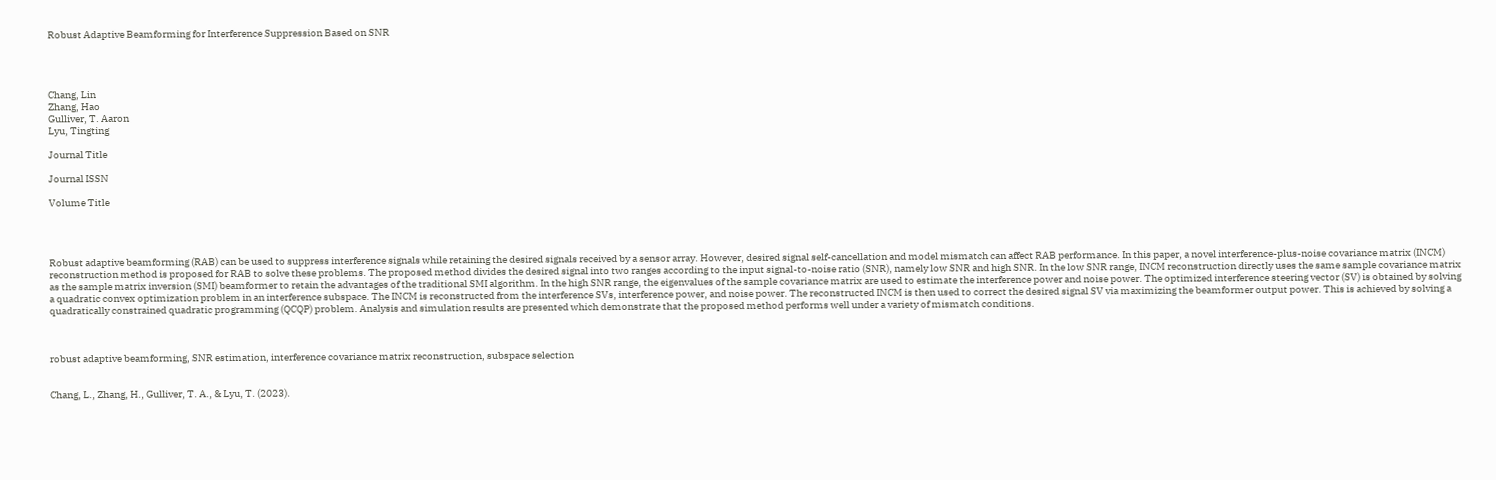Robust Adaptive Beamforming for Interference Suppression Based on SNR




Chang, Lin
Zhang, Hao
Gulliver, T. Aaron
Lyu, Tingting

Journal Title

Journal ISSN

Volume Title




Robust adaptive beamforming (RAB) can be used to suppress interference signals while retaining the desired signals received by a sensor array. However, desired signal self-cancellation and model mismatch can affect RAB performance. In this paper, a novel interference-plus-noise covariance matrix (INCM) reconstruction method is proposed for RAB to solve these problems. The proposed method divides the desired signal into two ranges according to the input signal-to-noise ratio (SNR), namely low SNR and high SNR. In the low SNR range, INCM reconstruction directly uses the same sample covariance matrix as the sample matrix inversion (SMI) beamformer to retain the advantages of the traditional SMI algorithm. In the high SNR range, the eigenvalues of the sample covariance matrix are used to estimate the interference power and noise power. The optimized interference steering vector (SV) is obtained by solving a quadratic convex optimization problem in an interference subspace. The INCM is reconstructed from the interference SVs, interference power, and noise power. The reconstructed INCM is then used to correct the desired signal SV via maximizing the beamformer output power. This is achieved by solving a quadratically constrained quadratic programming (QCQP) problem. Analysis and simulation results are presented which demonstrate that the proposed method performs well under a variety of mismatch conditions.



robust adaptive beamforming, SNR estimation, interference covariance matrix reconstruction, subspace selection


Chang, L., Zhang, H., Gulliver, T. A., & Lyu, T. (2023).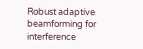Robust adaptive beamforming for interference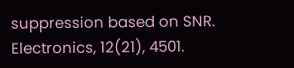suppression based on SNR. Electronics, 12(21), 4501.